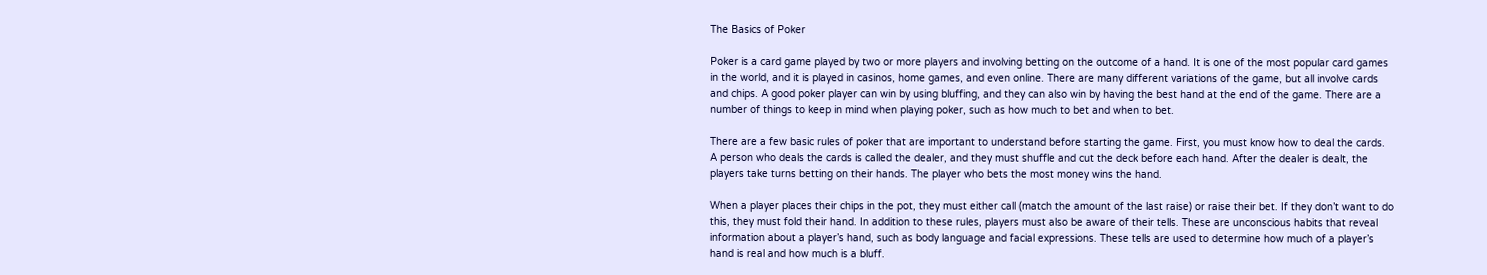The Basics of Poker

Poker is a card game played by two or more players and involving betting on the outcome of a hand. It is one of the most popular card games in the world, and it is played in casinos, home games, and even online. There are many different variations of the game, but all involve cards and chips. A good poker player can win by using bluffing, and they can also win by having the best hand at the end of the game. There are a number of things to keep in mind when playing poker, such as how much to bet and when to bet.

There are a few basic rules of poker that are important to understand before starting the game. First, you must know how to deal the cards. A person who deals the cards is called the dealer, and they must shuffle and cut the deck before each hand. After the dealer is dealt, the players take turns betting on their hands. The player who bets the most money wins the hand.

When a player places their chips in the pot, they must either call (match the amount of the last raise) or raise their bet. If they don’t want to do this, they must fold their hand. In addition to these rules, players must also be aware of their tells. These are unconscious habits that reveal information about a player’s hand, such as body language and facial expressions. These tells are used to determine how much of a player’s hand is real and how much is a bluff.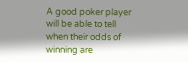A good poker player will be able to tell when their odds of winning are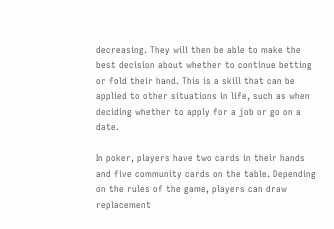decreasing. They will then be able to make the best decision about whether to continue betting or fold their hand. This is a skill that can be applied to other situations in life, such as when deciding whether to apply for a job or go on a date.

In poker, players have two cards in their hands and five community cards on the table. Depending on the rules of the game, players can draw replacement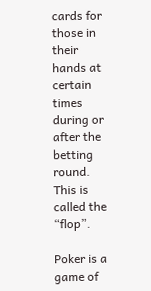cards for those in their hands at certain times during or after the betting round. This is called the “flop”.

Poker is a game of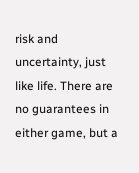risk and uncertainty, just like life. There are no guarantees in either game, but a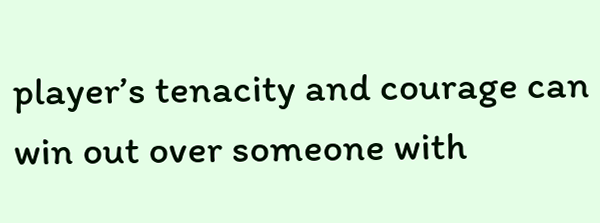player’s tenacity and courage can win out over someone with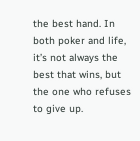the best hand. In both poker and life, it’s not always the best that wins, but the one who refuses to give up.